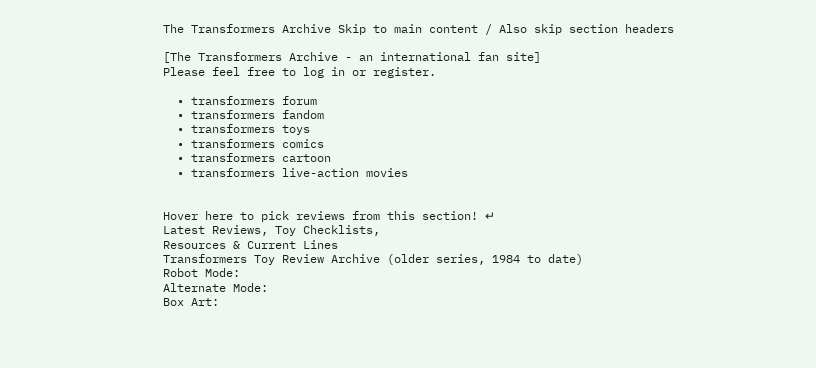The Transformers Archive Skip to main content / Also skip section headers

[The Transformers Archive - an international fan site]
Please feel free to log in or register.

  • transformers forum
  • transformers fandom
  • transformers toys
  • transformers comics
  • transformers cartoon
  • transformers live-action movies


Hover here to pick reviews from this section! ↵
Latest Reviews, Toy Checklists,
Resources & Current Lines
Transformers Toy Review Archive (older series, 1984 to date)
Robot Mode:
Alternate Mode:
Box Art: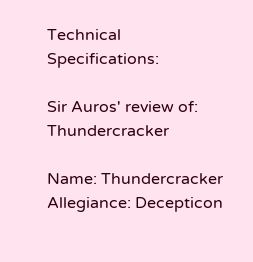Technical Specifications:

Sir Auros' review of: Thundercracker

Name: Thundercracker
Allegiance: Decepticon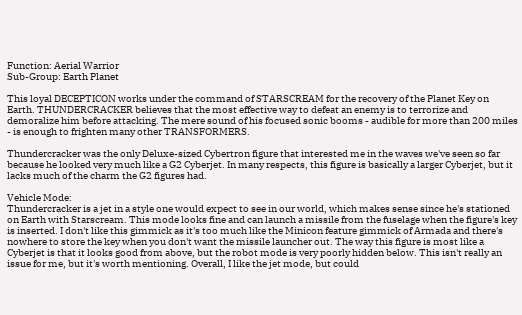Function: Aerial Warrior
Sub-Group: Earth Planet

This loyal DECEPTICON works under the command of STARSCREAM for the recovery of the Planet Key on Earth. THUNDERCRACKER believes that the most effective way to defeat an enemy is to terrorize and demoralize him before attacking. The mere sound of his focused sonic booms - audible for more than 200 miles - is enough to frighten many other TRANSFORMERS.

Thundercracker was the only Deluxe-sized Cybertron figure that interested me in the waves we've seen so far because he looked very much like a G2 Cyberjet. In many respects, this figure is basically a larger Cyberjet, but it lacks much of the charm the G2 figures had.

Vehicle Mode:
Thundercracker is a jet in a style one would expect to see in our world, which makes sense since he's stationed on Earth with Starscream. This mode looks fine and can launch a missile from the fuselage when the figure's key is inserted. I don't like this gimmick as it's too much like the Minicon feature gimmick of Armada and there's nowhere to store the key when you don't want the missile launcher out. The way this figure is most like a Cyberjet is that it looks good from above, but the robot mode is very poorly hidden below. This isn't really an issue for me, but it's worth mentioning. Overall, I like the jet mode, but could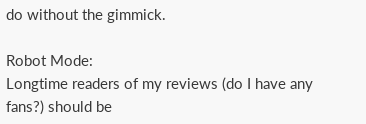do without the gimmick.

Robot Mode:
Longtime readers of my reviews (do I have any fans?) should be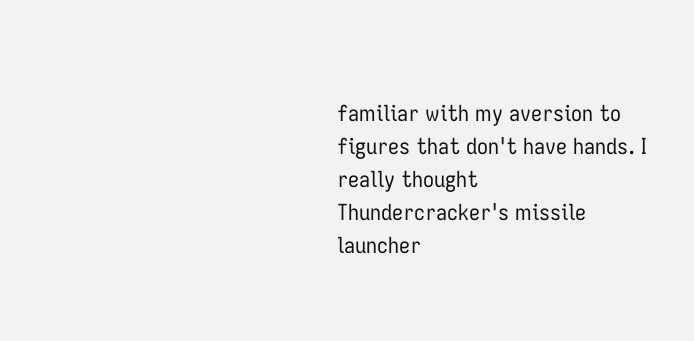familiar with my aversion to figures that don't have hands. I really thought Thundercracker's missile launcher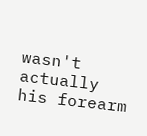wasn't actually his forearm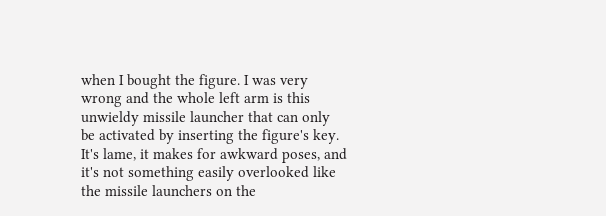when I bought the figure. I was very wrong and the whole left arm is this unwieldy missile launcher that can only be activated by inserting the figure's key. It's lame, it makes for awkward poses, and it's not something easily overlooked like the missile launchers on the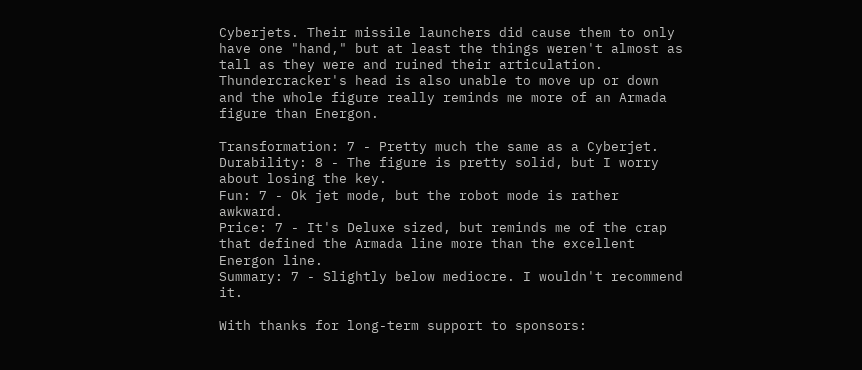Cyberjets. Their missile launchers did cause them to only have one "hand," but at least the things weren't almost as tall as they were and ruined their articulation. Thundercracker's head is also unable to move up or down and the whole figure really reminds me more of an Armada figure than Energon.

Transformation: 7 - Pretty much the same as a Cyberjet.
Durability: 8 - The figure is pretty solid, but I worry about losing the key.
Fun: 7 - Ok jet mode, but the robot mode is rather awkward.
Price: 7 - It's Deluxe sized, but reminds me of the crap that defined the Armada line more than the excellent Energon line.
Summary: 7 - Slightly below mediocre. I wouldn't recommend it.

With thanks for long-term support to sponsors: